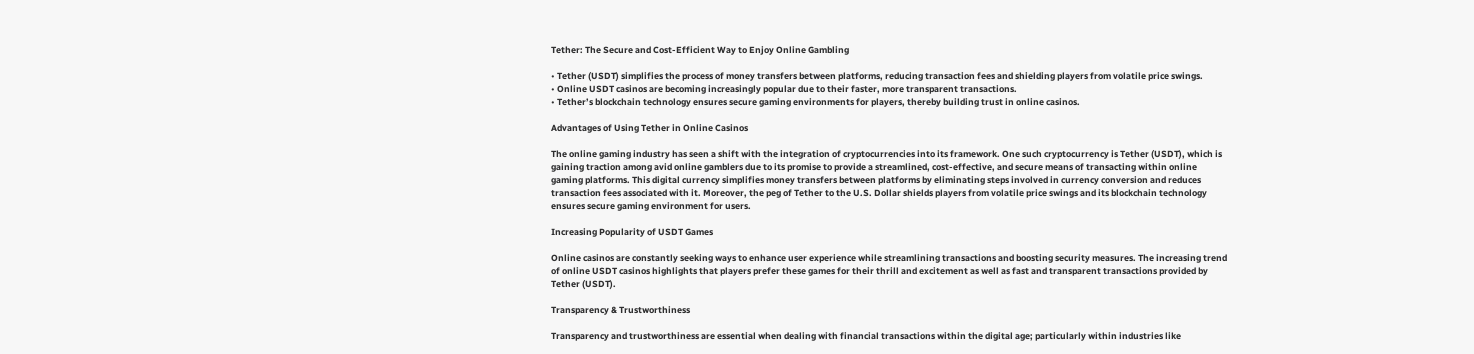Tether: The Secure and Cost-Efficient Way to Enjoy Online Gambling

• Tether (USDT) simplifies the process of money transfers between platforms, reducing transaction fees and shielding players from volatile price swings.
• Online USDT casinos are becoming increasingly popular due to their faster, more transparent transactions.
• Tether’s blockchain technology ensures secure gaming environments for players, thereby building trust in online casinos.

Advantages of Using Tether in Online Casinos

The online gaming industry has seen a shift with the integration of cryptocurrencies into its framework. One such cryptocurrency is Tether (USDT), which is gaining traction among avid online gamblers due to its promise to provide a streamlined, cost-effective, and secure means of transacting within online gaming platforms. This digital currency simplifies money transfers between platforms by eliminating steps involved in currency conversion and reduces transaction fees associated with it. Moreover, the peg of Tether to the U.S. Dollar shields players from volatile price swings and its blockchain technology ensures secure gaming environment for users.

Increasing Popularity of USDT Games

Online casinos are constantly seeking ways to enhance user experience while streamlining transactions and boosting security measures. The increasing trend of online USDT casinos highlights that players prefer these games for their thrill and excitement as well as fast and transparent transactions provided by Tether (USDT).

Transparency & Trustworthiness

Transparency and trustworthiness are essential when dealing with financial transactions within the digital age; particularly within industries like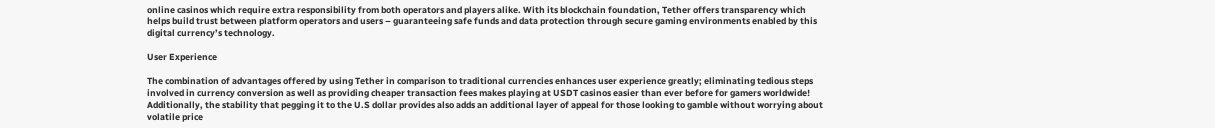online casinos which require extra responsibility from both operators and players alike. With its blockchain foundation, Tether offers transparency which helps build trust between platform operators and users – guaranteeing safe funds and data protection through secure gaming environments enabled by this digital currency’s technology.

User Experience

The combination of advantages offered by using Tether in comparison to traditional currencies enhances user experience greatly; eliminating tedious steps involved in currency conversion as well as providing cheaper transaction fees makes playing at USDT casinos easier than ever before for gamers worldwide! Additionally, the stability that pegging it to the U.S dollar provides also adds an additional layer of appeal for those looking to gamble without worrying about volatile price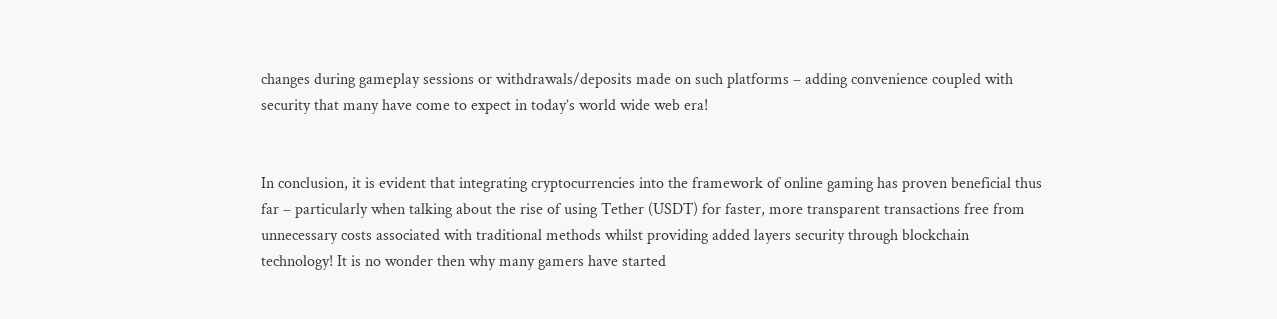changes during gameplay sessions or withdrawals/deposits made on such platforms – adding convenience coupled with security that many have come to expect in today’s world wide web era!


In conclusion, it is evident that integrating cryptocurrencies into the framework of online gaming has proven beneficial thus far – particularly when talking about the rise of using Tether (USDT) for faster, more transparent transactions free from unnecessary costs associated with traditional methods whilst providing added layers security through blockchain technology! It is no wonder then why many gamers have started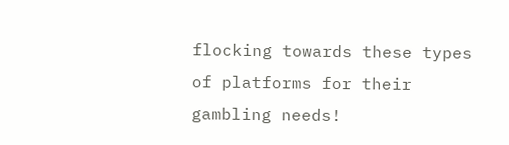flocking towards these types of platforms for their gambling needs!